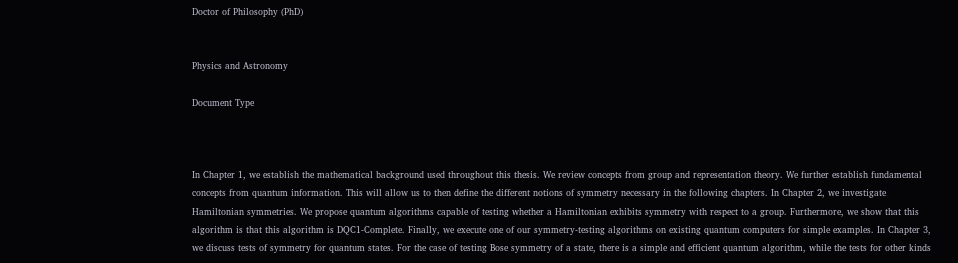Doctor of Philosophy (PhD)


Physics and Astronomy

Document Type



In Chapter 1, we establish the mathematical background used throughout this thesis. We review concepts from group and representation theory. We further establish fundamental concepts from quantum information. This will allow us to then define the different notions of symmetry necessary in the following chapters. In Chapter 2, we investigate Hamiltonian symmetries. We propose quantum algorithms capable of testing whether a Hamiltonian exhibits symmetry with respect to a group. Furthermore, we show that this algorithm is that this algorithm is DQC1-Complete. Finally, we execute one of our symmetry-testing algorithms on existing quantum computers for simple examples. In Chapter 3, we discuss tests of symmetry for quantum states. For the case of testing Bose symmetry of a state, there is a simple and efficient quantum algorithm, while the tests for other kinds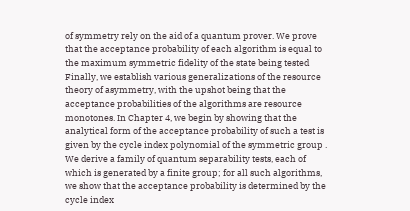of symmetry rely on the aid of a quantum prover. We prove that the acceptance probability of each algorithm is equal to the maximum symmetric fidelity of the state being tested Finally, we establish various generalizations of the resource theory of asymmetry, with the upshot being that the acceptance probabilities of the algorithms are resource monotones. In Chapter 4, we begin by showing that the analytical form of the acceptance probability of such a test is given by the cycle index polynomial of the symmetric group . We derive a family of quantum separability tests, each of which is generated by a finite group; for all such algorithms, we show that the acceptance probability is determined by the cycle index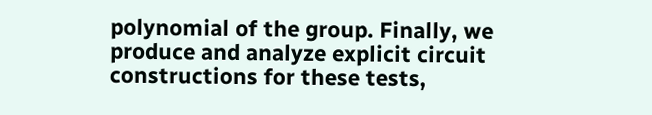polynomial of the group. Finally, we produce and analyze explicit circuit constructions for these tests,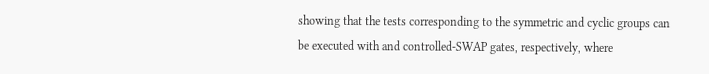showing that the tests corresponding to the symmetric and cyclic groups can be executed with and controlled-SWAP gates, respectively, where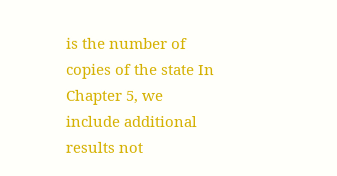is the number of copies of the state In Chapter 5, we include additional results not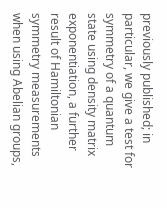previously published; in particular, we give a test for symmetry of a quantum state using density matrix exponentiation, a further result of Hamiltonian symmetry measurements when using Abelian groups,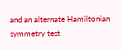and an alternate Hamiltonian symmetry test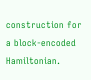construction for a block-encoded Hamiltonian.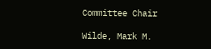Committee Chair

Wilde, Mark M.